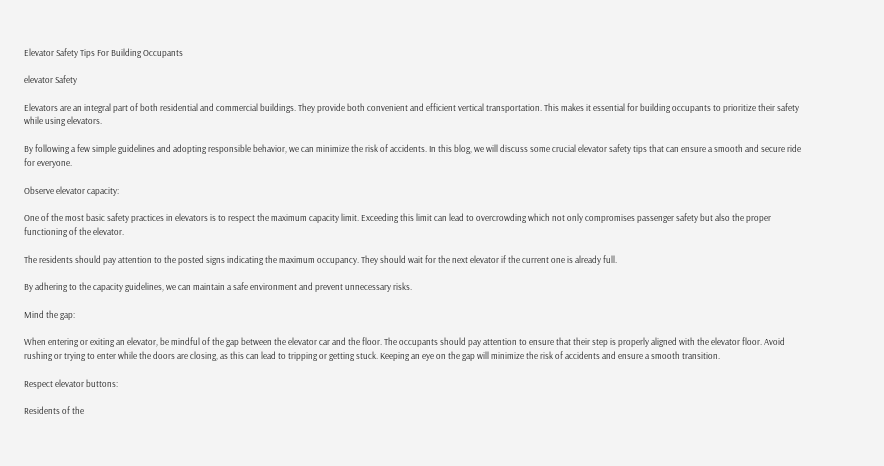Elevator Safety Tips For Building Occupants

elevator Safety

Elevators are an integral part of both residential and commercial buildings. They provide both convenient and efficient vertical transportation. This makes it essential for building occupants to prioritize their safety while using elevators.

By following a few simple guidelines and adopting responsible behavior, we can minimize the risk of accidents. In this blog, we will discuss some crucial elevator safety tips that can ensure a smooth and secure ride for everyone.

Observe elevator capacity:

One of the most basic safety practices in elevators is to respect the maximum capacity limit. Exceeding this limit can lead to overcrowding which not only compromises passenger safety but also the proper functioning of the elevator.

The residents should pay attention to the posted signs indicating the maximum occupancy. They should wait for the next elevator if the current one is already full.

By adhering to the capacity guidelines, we can maintain a safe environment and prevent unnecessary risks.

Mind the gap:

When entering or exiting an elevator, be mindful of the gap between the elevator car and the floor. The occupants should pay attention to ensure that their step is properly aligned with the elevator floor. Avoid rushing or trying to enter while the doors are closing, as this can lead to tripping or getting stuck. Keeping an eye on the gap will minimize the risk of accidents and ensure a smooth transition.

Respect elevator buttons:

Residents of the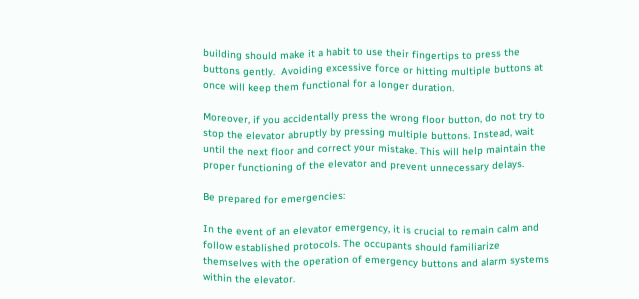building should make it a habit to use their fingertips to press the buttons gently.  Avoiding excessive force or hitting multiple buttons at once will keep them functional for a longer duration.

Moreover, if you accidentally press the wrong floor button, do not try to stop the elevator abruptly by pressing multiple buttons. Instead, wait until the next floor and correct your mistake. This will help maintain the proper functioning of the elevator and prevent unnecessary delays.

Be prepared for emergencies:

In the event of an elevator emergency, it is crucial to remain calm and follow established protocols. The occupants should familiarize themselves with the operation of emergency buttons and alarm systems within the elevator.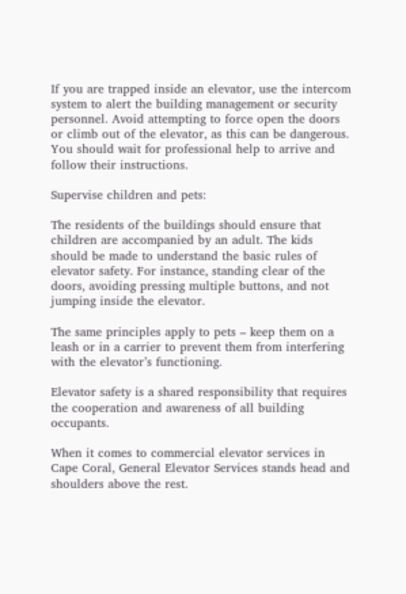If you are trapped inside an elevator, use the intercom system to alert the building management or security personnel. Avoid attempting to force open the doors or climb out of the elevator, as this can be dangerous. You should wait for professional help to arrive and follow their instructions.

Supervise children and pets:

The residents of the buildings should ensure that children are accompanied by an adult. The kids should be made to understand the basic rules of elevator safety. For instance, standing clear of the doors, avoiding pressing multiple buttons, and not jumping inside the elevator.

The same principles apply to pets – keep them on a leash or in a carrier to prevent them from interfering with the elevator’s functioning.

Elevator safety is a shared responsibility that requires the cooperation and awareness of all building occupants.

When it comes to commercial elevator services in Cape Coral, General Elevator Services stands head and shoulders above the rest.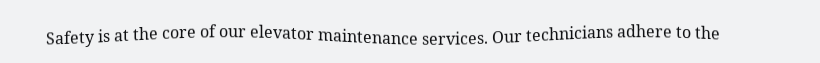Safety is at the core of our elevator maintenance services. Our technicians adhere to the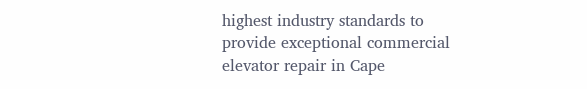highest industry standards to provide exceptional commercial elevator repair in Cape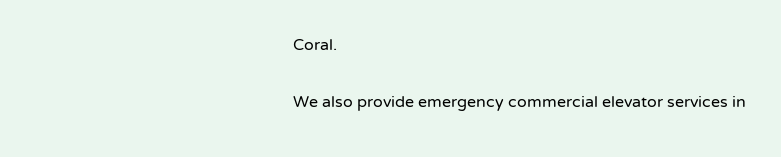Coral.

We also provide emergency commercial elevator services in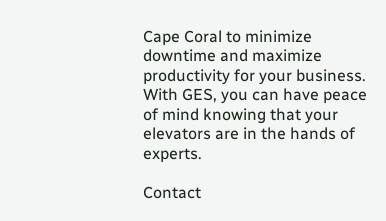Cape Coral to minimize downtime and maximize productivity for your business. With GES, you can have peace of mind knowing that your elevators are in the hands of experts.

Contact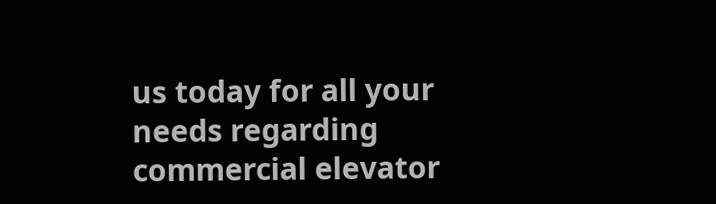us today for all your needs regarding commercial elevator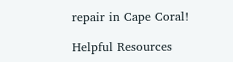repair in Cape Coral!

Helpful Resources